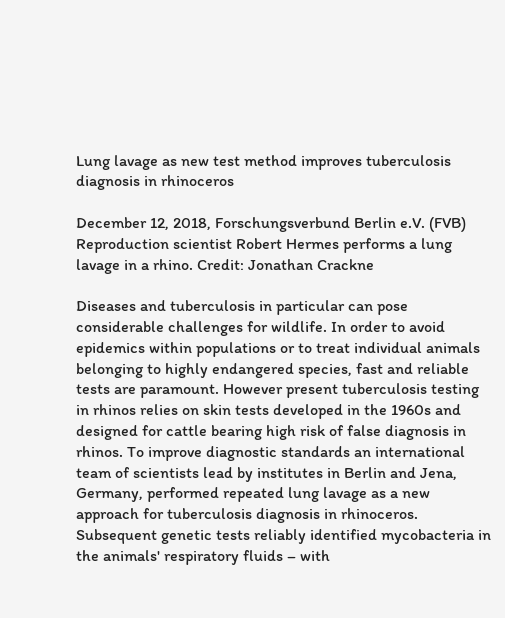Lung lavage as new test method improves tuberculosis diagnosis in rhinoceros

December 12, 2018, Forschungsverbund Berlin e.V. (FVB)
Reproduction scientist Robert Hermes performs a lung lavage in a rhino. Credit: Jonathan Crackne

Diseases and tuberculosis in particular can pose considerable challenges for wildlife. In order to avoid epidemics within populations or to treat individual animals belonging to highly endangered species, fast and reliable tests are paramount. However present tuberculosis testing in rhinos relies on skin tests developed in the 1960s and designed for cattle bearing high risk of false diagnosis in rhinos. To improve diagnostic standards an international team of scientists lead by institutes in Berlin and Jena, Germany, performed repeated lung lavage as a new approach for tuberculosis diagnosis in rhinoceros. Subsequent genetic tests reliably identified mycobacteria in the animals' respiratory fluids – with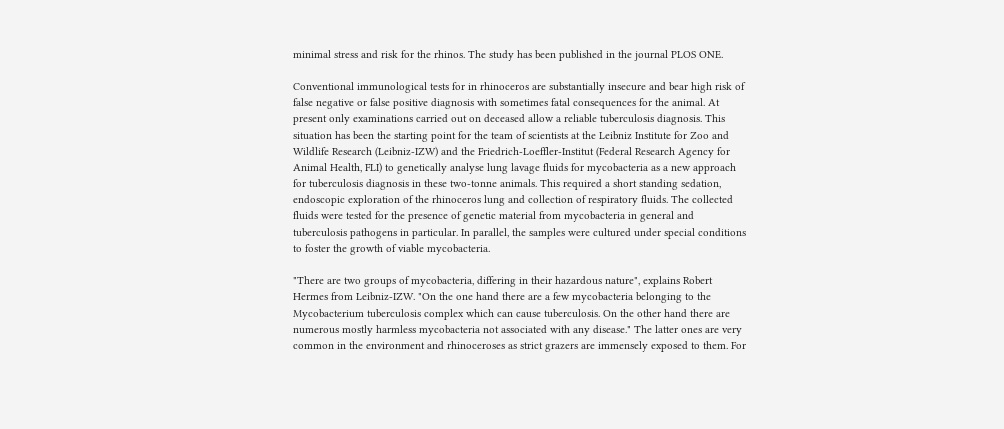minimal stress and risk for the rhinos. The study has been published in the journal PLOS ONE.

Conventional immunological tests for in rhinoceros are substantially insecure and bear high risk of false negative or false positive diagnosis with sometimes fatal consequences for the animal. At present only examinations carried out on deceased allow a reliable tuberculosis diagnosis. This situation has been the starting point for the team of scientists at the Leibniz Institute for Zoo and Wildlife Research (Leibniz-IZW) and the Friedrich-Loeffler-Institut (Federal Research Agency for Animal Health, FLI) to genetically analyse lung lavage fluids for mycobacteria as a new approach for tuberculosis diagnosis in these two-tonne animals. This required a short standing sedation, endoscopic exploration of the rhinoceros lung and collection of respiratory fluids. The collected fluids were tested for the presence of genetic material from mycobacteria in general and tuberculosis pathogens in particular. In parallel, the samples were cultured under special conditions to foster the growth of viable mycobacteria.

"There are two groups of mycobacteria, differing in their hazardous nature", explains Robert Hermes from Leibniz-IZW. "On the one hand there are a few mycobacteria belonging to the Mycobacterium tuberculosis complex which can cause tuberculosis. On the other hand there are numerous mostly harmless mycobacteria not associated with any disease." The latter ones are very common in the environment and rhinoceroses as strict grazers are immensely exposed to them. For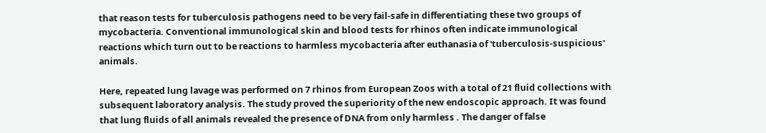that reason tests for tuberculosis pathogens need to be very fail-safe in differentiating these two groups of mycobacteria. Conventional immunological skin and blood tests for rhinos often indicate immunological reactions which turn out to be reactions to harmless mycobacteria after euthanasia of 'tuberculosis-suspicious' animals.

Here, repeated lung lavage was performed on 7 rhinos from European Zoos with a total of 21 fluid collections with subsequent laboratory analysis. The study proved the superiority of the new endoscopic approach. It was found that lung fluids of all animals revealed the presence of DNA from only harmless . The danger of false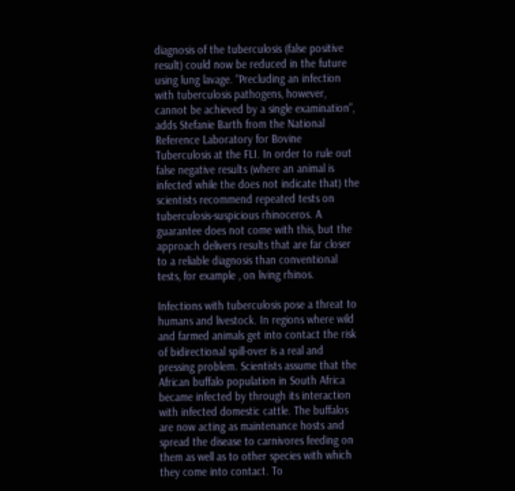diagnosis of the tuberculosis (false positive result) could now be reduced in the future using lung lavage. "Precluding an infection with tuberculosis pathogens, however, cannot be achieved by a single examination", adds Stefanie Barth from the National Reference Laboratory for Bovine Tuberculosis at the FLI. In order to rule out false negative results (where an animal is infected while the does not indicate that) the scientists recommend repeated tests on tuberculosis-suspicious rhinoceros. A guarantee does not come with this, but the approach delivers results that are far closer to a reliable diagnosis than conventional tests, for example , on living rhinos.

Infections with tuberculosis pose a threat to humans and livestock. In regions where wild and farmed animals get into contact the risk of bidirectional spill-over is a real and pressing problem. Scientists assume that the African buffalo population in South Africa became infected by through its interaction with infected domestic cattle. The buffalos are now acting as maintenance hosts and spread the disease to carnivores feeding on them as well as to other species with which they come into contact. To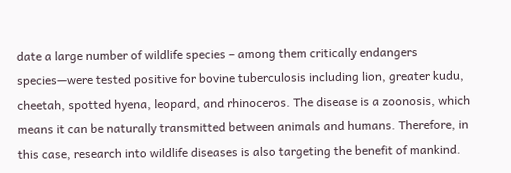date a large number of wildlife species – among them critically endangers species—were tested positive for bovine tuberculosis including lion, greater kudu, cheetah, spotted hyena, leopard, and rhinoceros. The disease is a zoonosis, which means it can be naturally transmitted between animals and humans. Therefore, in this case, research into wildlife diseases is also targeting the benefit of mankind.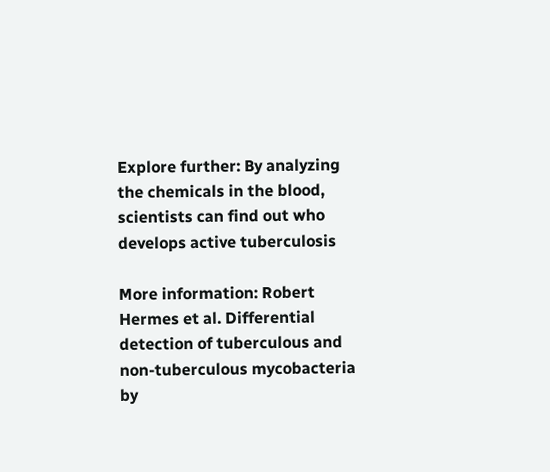Explore further: By analyzing the chemicals in the blood, scientists can find out who develops active tuberculosis

More information: Robert Hermes et al. Differential detection of tuberculous and non-tuberculous mycobacteria by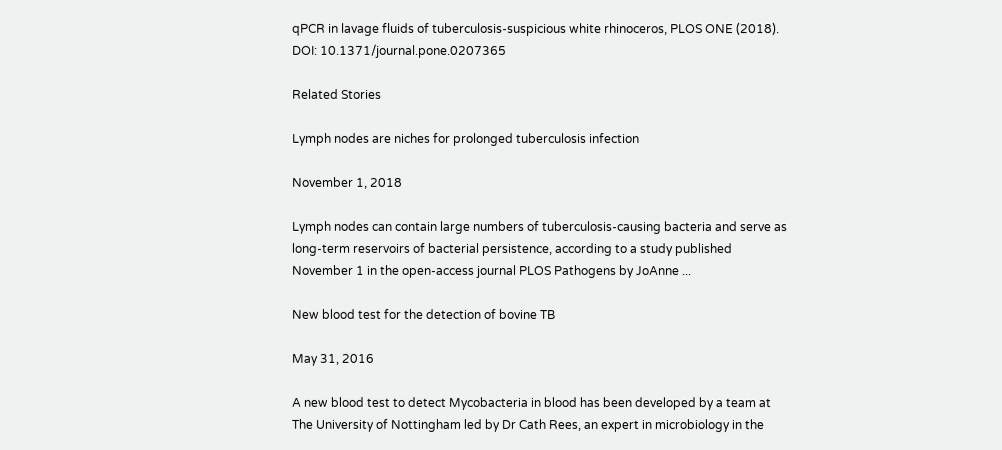qPCR in lavage fluids of tuberculosis-suspicious white rhinoceros, PLOS ONE (2018). DOI: 10.1371/journal.pone.0207365

Related Stories

Lymph nodes are niches for prolonged tuberculosis infection

November 1, 2018

Lymph nodes can contain large numbers of tuberculosis-causing bacteria and serve as long-term reservoirs of bacterial persistence, according to a study published November 1 in the open-access journal PLOS Pathogens by JoAnne ...

New blood test for the detection of bovine TB

May 31, 2016

A new blood test to detect Mycobacteria in blood has been developed by a team at The University of Nottingham led by Dr Cath Rees, an expert in microbiology in the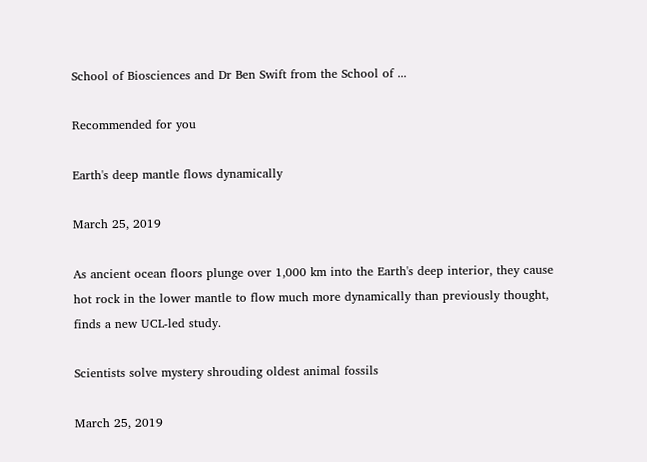School of Biosciences and Dr Ben Swift from the School of ...

Recommended for you

Earth's deep mantle flows dynamically

March 25, 2019

As ancient ocean floors plunge over 1,000 km into the Earth's deep interior, they cause hot rock in the lower mantle to flow much more dynamically than previously thought, finds a new UCL-led study.

Scientists solve mystery shrouding oldest animal fossils

March 25, 2019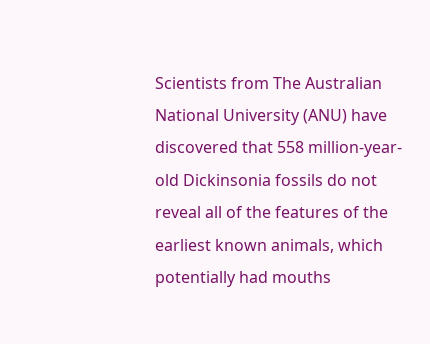Scientists from The Australian National University (ANU) have discovered that 558 million-year-old Dickinsonia fossils do not reveal all of the features of the earliest known animals, which potentially had mouths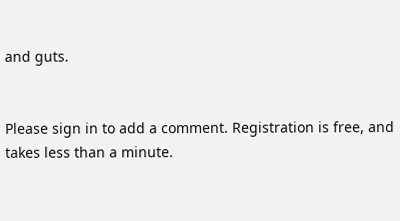and guts.


Please sign in to add a comment. Registration is free, and takes less than a minute.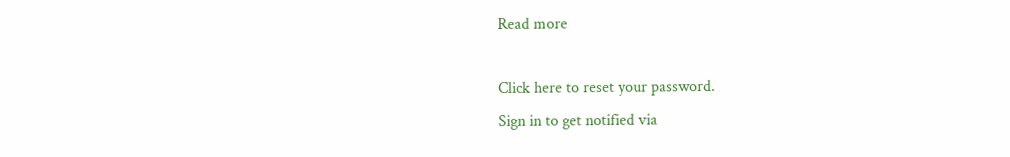Read more

Click here to reset your password.
Sign in to get notified via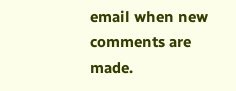email when new comments are made.